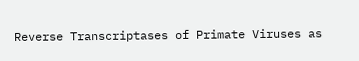Reverse Transcriptases of Primate Viruses as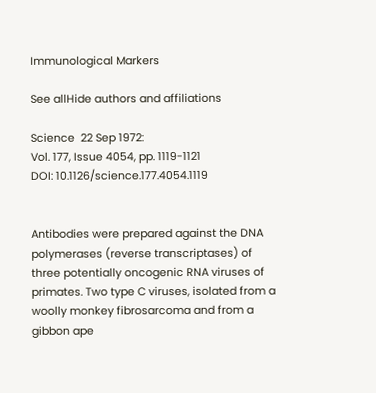Immunological Markers

See allHide authors and affiliations

Science  22 Sep 1972:
Vol. 177, Issue 4054, pp. 1119-1121
DOI: 10.1126/science.177.4054.1119


Antibodies were prepared against the DNA polymerases (reverse transcriptases) of three potentially oncogenic RNA viruses of primates. Two type C viruses, isolated from a woolly monkey fibrosarcoma and from a gibbon ape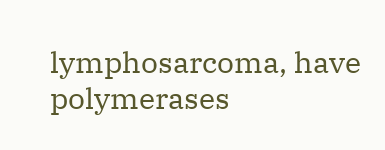lymphosarcoma, have polymerases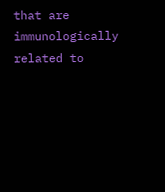that are immunologically related to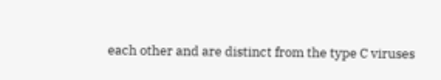each other and are distinct from the type C viruses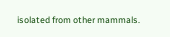isolated from other mammals.